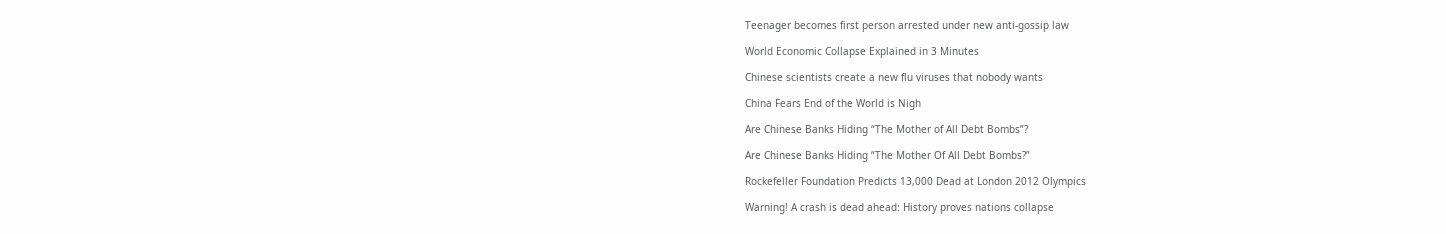Teenager becomes first person arrested under new anti-gossip law

World Economic Collapse Explained in 3 Minutes

Chinese scientists create a new flu viruses that nobody wants

China Fears End of the World is Nigh

Are Chinese Banks Hiding “The Mother of All Debt Bombs”?

Are Chinese Banks Hiding “The Mother Of All Debt Bombs?”

Rockefeller Foundation Predicts 13,000 Dead at London 2012 Olympics

Warning! A crash is dead ahead: History proves nations collapse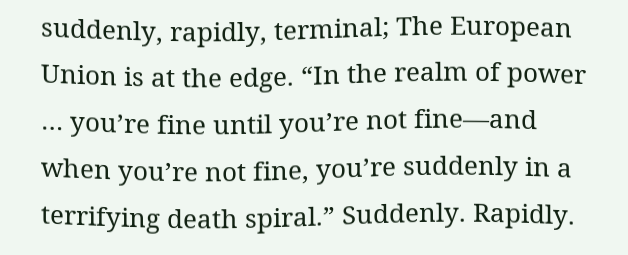suddenly, rapidly, terminal; The European Union is at the edge. “In the realm of power … you’re fine until you’re not fine—and when you’re not fine, you’re suddenly in a terrifying death spiral.” Suddenly. Rapidly.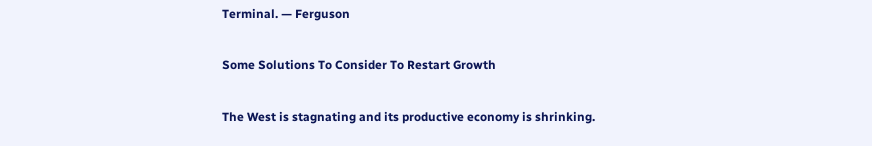Terminal. — Ferguson

Some Solutions To Consider To Restart Growth

The West is stagnating and its productive economy is shrinking.